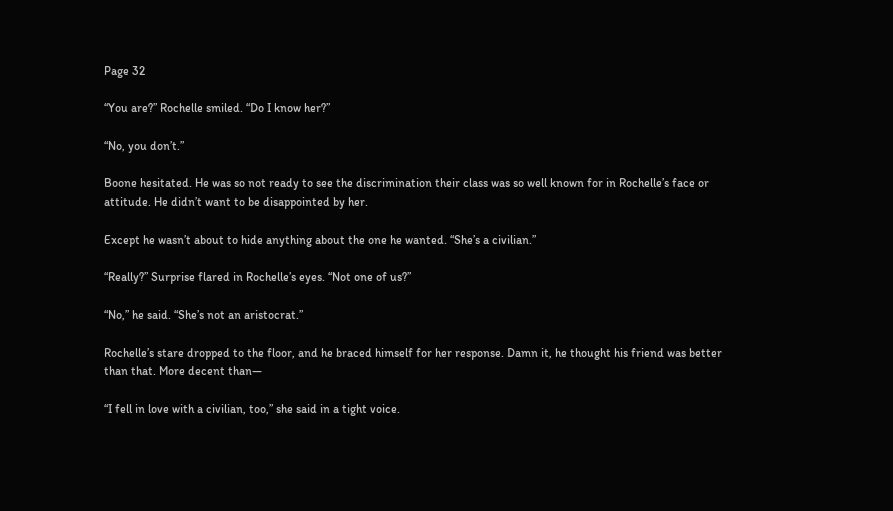Page 32

“You are?” Rochelle smiled. “Do I know her?”

“No, you don’t.”

Boone hesitated. He was so not ready to see the discrimination their class was so well known for in Rochelle’s face or attitude. He didn’t want to be disappointed by her.

Except he wasn’t about to hide anything about the one he wanted. “She’s a civilian.”

“Really?” Surprise flared in Rochelle’s eyes. “Not one of us?”

“No,” he said. “She’s not an aristocrat.”

Rochelle’s stare dropped to the floor, and he braced himself for her response. Damn it, he thought his friend was better than that. More decent than—

“I fell in love with a civilian, too,” she said in a tight voice.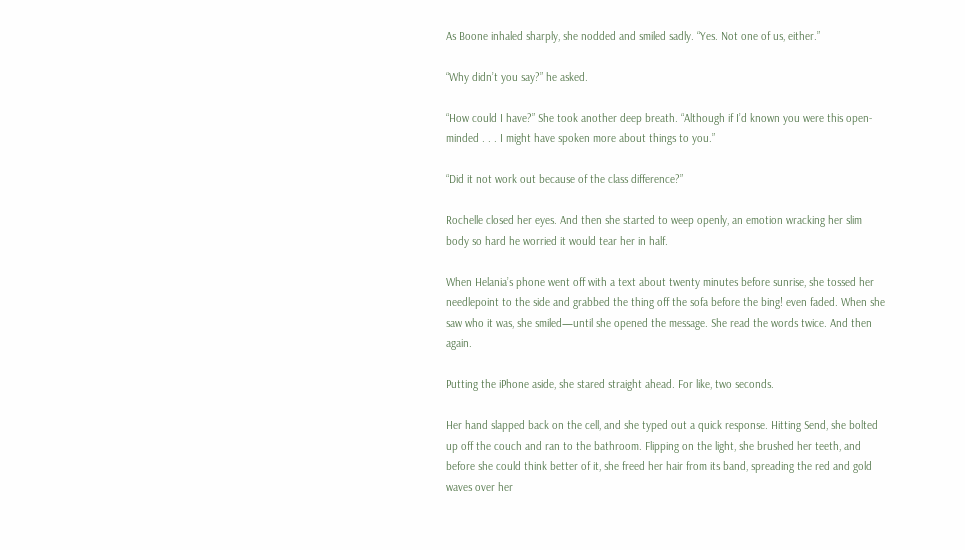As Boone inhaled sharply, she nodded and smiled sadly. “Yes. Not one of us, either.”

“Why didn’t you say?” he asked.

“How could I have?” She took another deep breath. “Although if I’d known you were this open-minded . . . I might have spoken more about things to you.”

“Did it not work out because of the class difference?”

Rochelle closed her eyes. And then she started to weep openly, an emotion wracking her slim body so hard he worried it would tear her in half.

When Helania’s phone went off with a text about twenty minutes before sunrise, she tossed her needlepoint to the side and grabbed the thing off the sofa before the bing! even faded. When she saw who it was, she smiled—until she opened the message. She read the words twice. And then again.

Putting the iPhone aside, she stared straight ahead. For like, two seconds.

Her hand slapped back on the cell, and she typed out a quick response. Hitting Send, she bolted up off the couch and ran to the bathroom. Flipping on the light, she brushed her teeth, and before she could think better of it, she freed her hair from its band, spreading the red and gold waves over her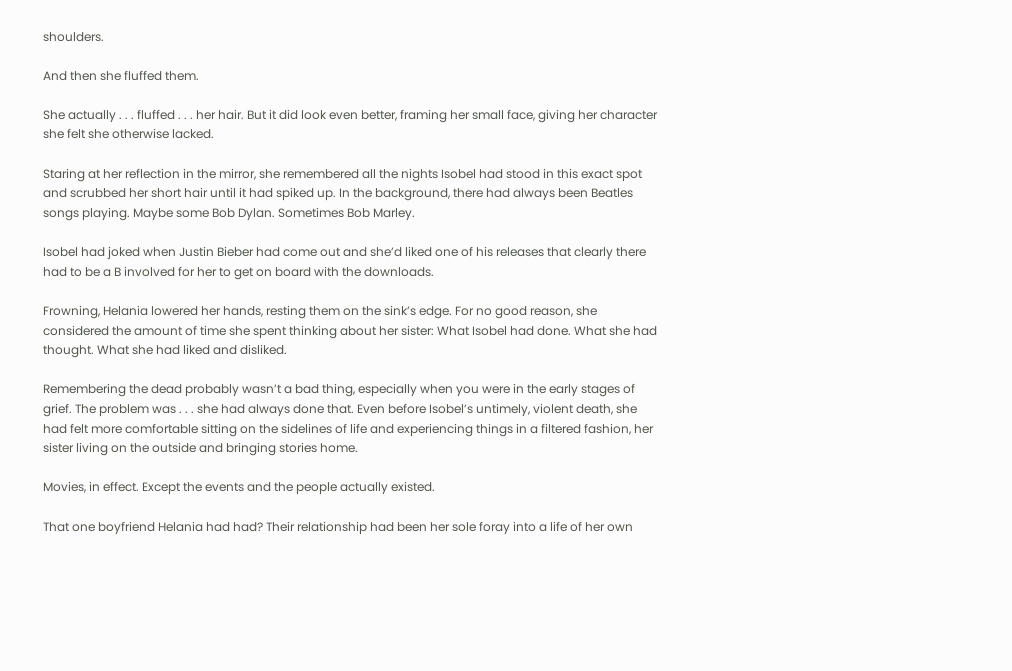shoulders.

And then she fluffed them.

She actually . . . fluffed . . . her hair. But it did look even better, framing her small face, giving her character she felt she otherwise lacked.

Staring at her reflection in the mirror, she remembered all the nights Isobel had stood in this exact spot and scrubbed her short hair until it had spiked up. In the background, there had always been Beatles songs playing. Maybe some Bob Dylan. Sometimes Bob Marley.

Isobel had joked when Justin Bieber had come out and she’d liked one of his releases that clearly there had to be a B involved for her to get on board with the downloads.

Frowning, Helania lowered her hands, resting them on the sink’s edge. For no good reason, she considered the amount of time she spent thinking about her sister: What Isobel had done. What she had thought. What she had liked and disliked.

Remembering the dead probably wasn’t a bad thing, especially when you were in the early stages of grief. The problem was . . . she had always done that. Even before Isobel’s untimely, violent death, she had felt more comfortable sitting on the sidelines of life and experiencing things in a filtered fashion, her sister living on the outside and bringing stories home.

Movies, in effect. Except the events and the people actually existed.

That one boyfriend Helania had had? Their relationship had been her sole foray into a life of her own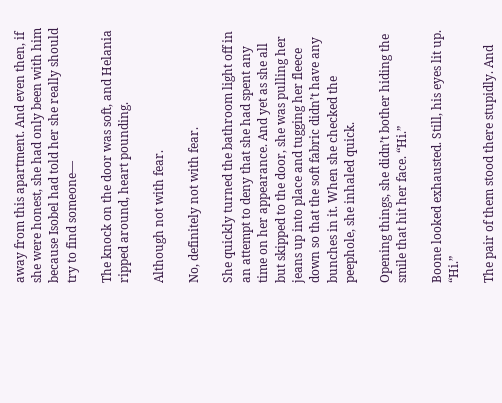away from this apartment. And even then, if she were honest, she had only been with him because Isobel had told her she really should try to find someone—

The knock on the door was soft, and Helania ripped around, heart pounding.

Although not with fear.

No, definitely not with fear.

She quickly turned the bathroom light off in an attempt to deny that she had spent any time on her appearance. And yet as she all but skipped to the door, she was pulling her jeans up into place and tugging her fleece down so that the soft fabric didn’t have any bunches in it. When she checked the peephole, she inhaled quick.

Opening things, she didn’t bother hiding the smile that hit her face. “Hi.”

Boone looked exhausted. Still, his eyes lit up. “Hi.”

The pair of them stood there stupidly. And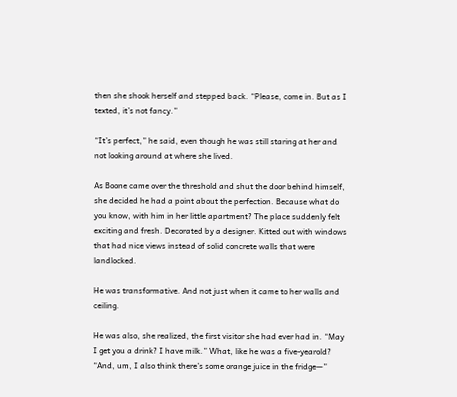then she shook herself and stepped back. “Please, come in. But as I texted, it’s not fancy.”

“It’s perfect,” he said, even though he was still staring at her and not looking around at where she lived.

As Boone came over the threshold and shut the door behind himself, she decided he had a point about the perfection. Because what do you know, with him in her little apartment? The place suddenly felt exciting and fresh. Decorated by a designer. Kitted out with windows that had nice views instead of solid concrete walls that were landlocked.

He was transformative. And not just when it came to her walls and ceiling.

He was also, she realized, the first visitor she had ever had in. “May I get you a drink? I have milk.” What, like he was a five-yearold? “And, um, I also think there’s some orange juice in the fridge—”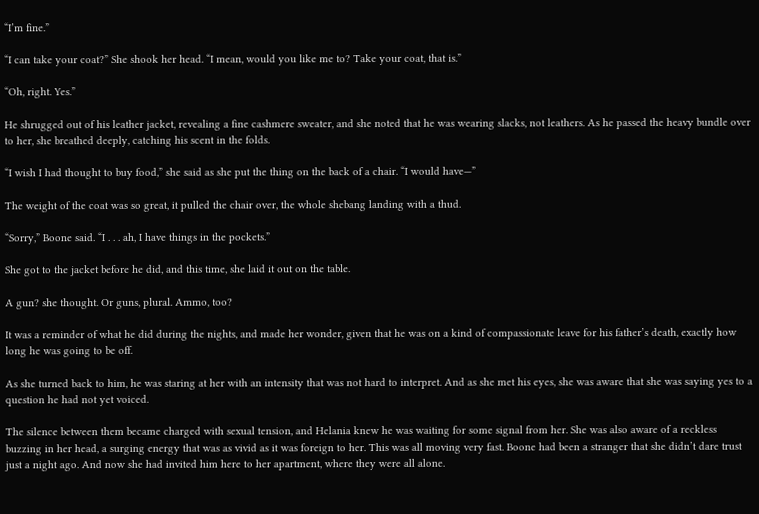“I’m fine.”

“I can take your coat?” She shook her head. “I mean, would you like me to? Take your coat, that is.”

“Oh, right. Yes.”

He shrugged out of his leather jacket, revealing a fine cashmere sweater, and she noted that he was wearing slacks, not leathers. As he passed the heavy bundle over to her, she breathed deeply, catching his scent in the folds.

“I wish I had thought to buy food,” she said as she put the thing on the back of a chair. “I would have—”

The weight of the coat was so great, it pulled the chair over, the whole shebang landing with a thud.

“Sorry,” Boone said. “I . . . ah, I have things in the pockets.”

She got to the jacket before he did, and this time, she laid it out on the table.

A gun? she thought. Or guns, plural. Ammo, too?

It was a reminder of what he did during the nights, and made her wonder, given that he was on a kind of compassionate leave for his father’s death, exactly how long he was going to be off.

As she turned back to him, he was staring at her with an intensity that was not hard to interpret. And as she met his eyes, she was aware that she was saying yes to a question he had not yet voiced.

The silence between them became charged with sexual tension, and Helania knew he was waiting for some signal from her. She was also aware of a reckless buzzing in her head, a surging energy that was as vivid as it was foreign to her. This was all moving very fast. Boone had been a stranger that she didn’t dare trust just a night ago. And now she had invited him here to her apartment, where they were all alone.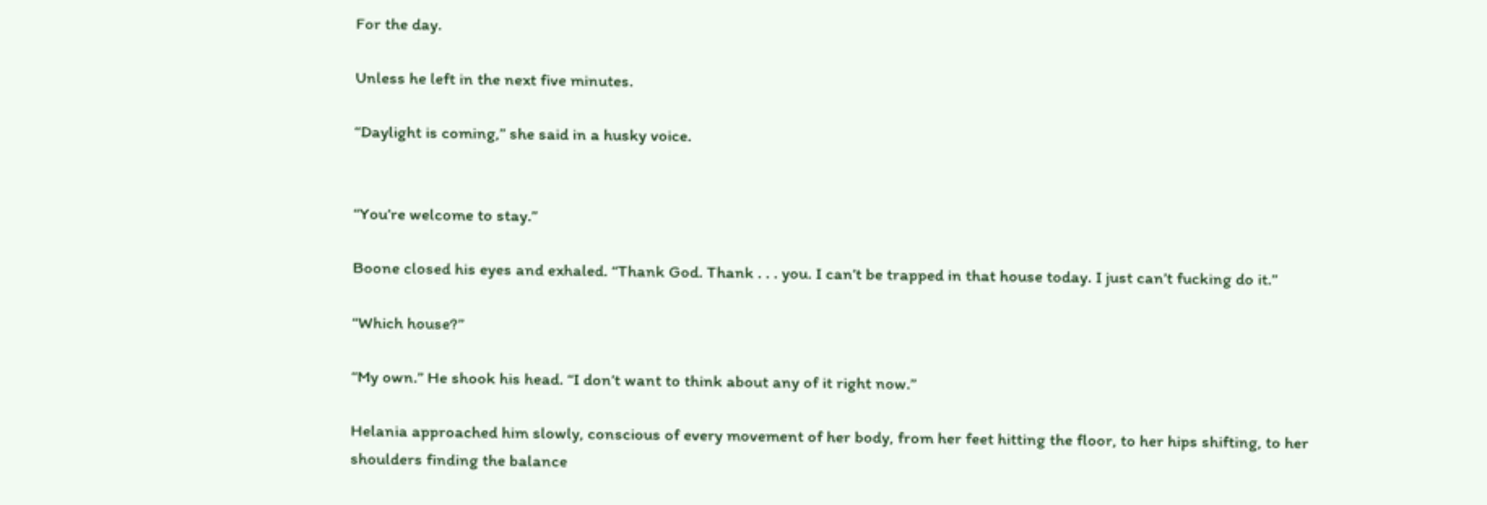For the day.

Unless he left in the next five minutes.

“Daylight is coming,” she said in a husky voice.


“You’re welcome to stay.”

Boone closed his eyes and exhaled. “Thank God. Thank . . . you. I can’t be trapped in that house today. I just can’t fucking do it.”

“Which house?”

“My own.” He shook his head. “I don’t want to think about any of it right now.”

Helania approached him slowly, conscious of every movement of her body, from her feet hitting the floor, to her hips shifting, to her shoulders finding the balance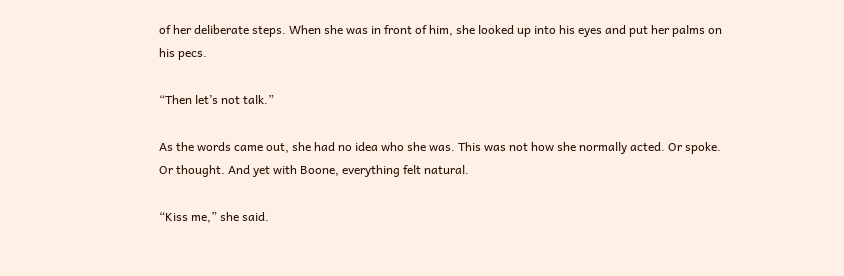of her deliberate steps. When she was in front of him, she looked up into his eyes and put her palms on his pecs.

“Then let’s not talk.”

As the words came out, she had no idea who she was. This was not how she normally acted. Or spoke. Or thought. And yet with Boone, everything felt natural.

“Kiss me,” she said.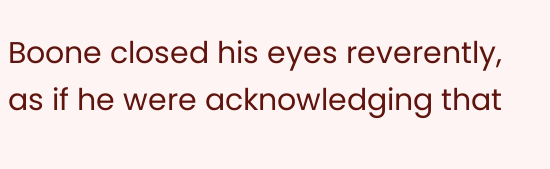Boone closed his eyes reverently, as if he were acknowledging that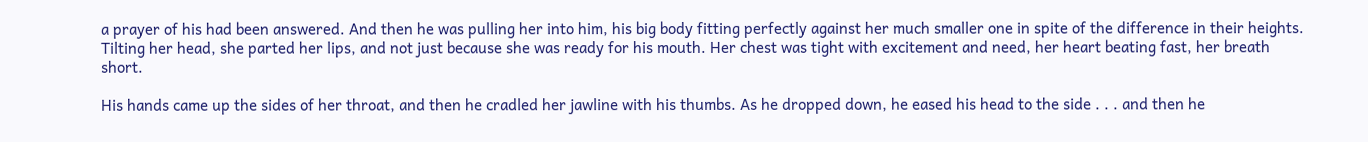a prayer of his had been answered. And then he was pulling her into him, his big body fitting perfectly against her much smaller one in spite of the difference in their heights. Tilting her head, she parted her lips, and not just because she was ready for his mouth. Her chest was tight with excitement and need, her heart beating fast, her breath short.

His hands came up the sides of her throat, and then he cradled her jawline with his thumbs. As he dropped down, he eased his head to the side . . . and then he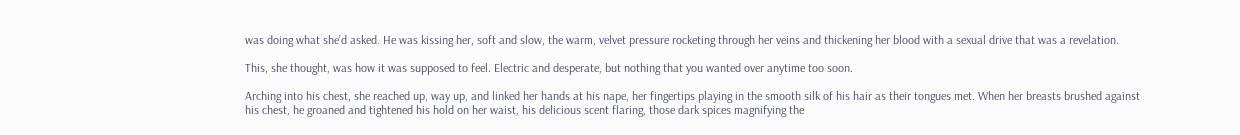was doing what she’d asked. He was kissing her, soft and slow, the warm, velvet pressure rocketing through her veins and thickening her blood with a sexual drive that was a revelation.

This, she thought, was how it was supposed to feel. Electric and desperate, but nothing that you wanted over anytime too soon.

Arching into his chest, she reached up, way up, and linked her hands at his nape, her fingertips playing in the smooth silk of his hair as their tongues met. When her breasts brushed against his chest, he groaned and tightened his hold on her waist, his delicious scent flaring, those dark spices magnifying the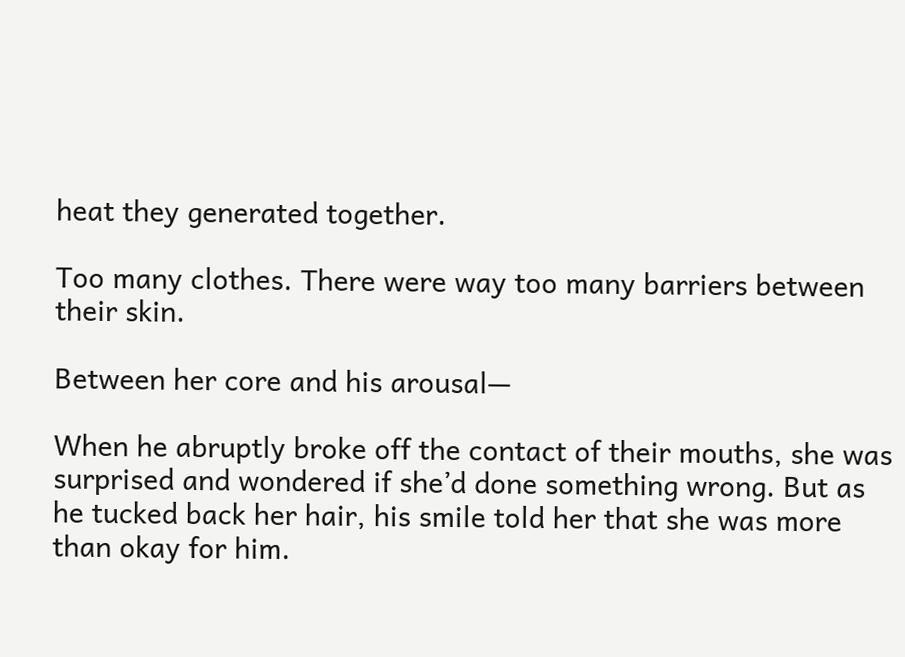heat they generated together.

Too many clothes. There were way too many barriers between their skin.

Between her core and his arousal—

When he abruptly broke off the contact of their mouths, she was surprised and wondered if she’d done something wrong. But as he tucked back her hair, his smile told her that she was more than okay for him.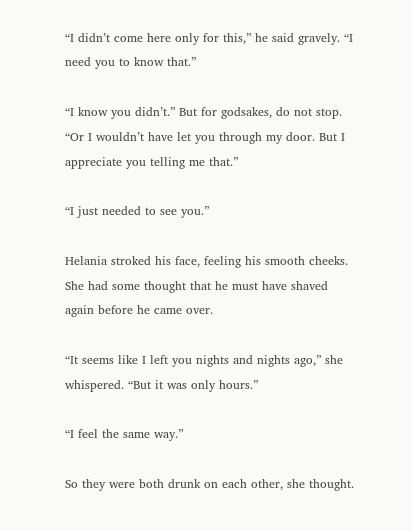“I didn’t come here only for this,” he said gravely. “I need you to know that.”

“I know you didn’t.” But for godsakes, do not stop. “Or I wouldn’t have let you through my door. But I appreciate you telling me that.”

“I just needed to see you.”

Helania stroked his face, feeling his smooth cheeks. She had some thought that he must have shaved again before he came over.

“It seems like I left you nights and nights ago,” she whispered. “But it was only hours.”

“I feel the same way.”

So they were both drunk on each other, she thought.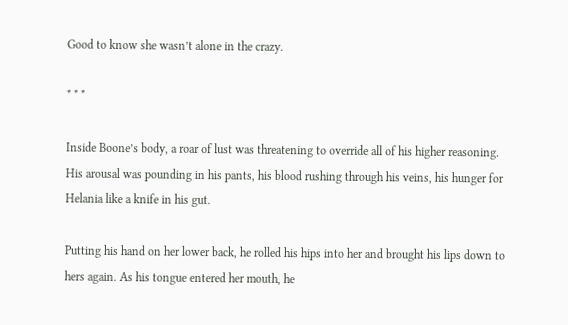Good to know she wasn’t alone in the crazy.

* * *

Inside Boone’s body, a roar of lust was threatening to override all of his higher reasoning. His arousal was pounding in his pants, his blood rushing through his veins, his hunger for Helania like a knife in his gut.

Putting his hand on her lower back, he rolled his hips into her and brought his lips down to hers again. As his tongue entered her mouth, he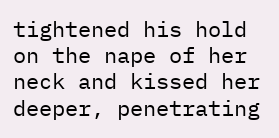tightened his hold on the nape of her neck and kissed her deeper, penetrating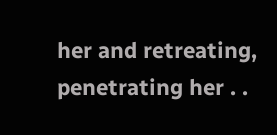her and retreating, penetrating her . .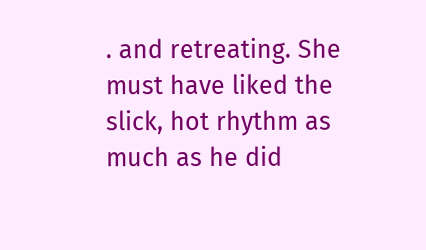. and retreating. She must have liked the slick, hot rhythm as much as he did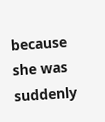because she was suddenly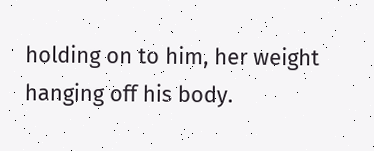holding on to him, her weight hanging off his body.